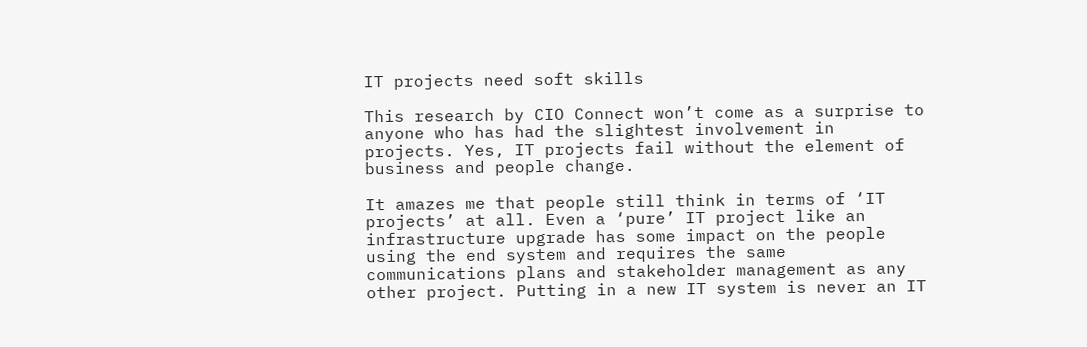IT projects need soft skills

This research by CIO Connect won’t come as a surprise to anyone who has had the slightest involvement in projects. Yes, IT projects fail without the element of business and people change.

It amazes me that people still think in terms of ‘IT projects’ at all. Even a ‘pure’ IT project like an infrastructure upgrade has some impact on the people using the end system and requires the same communications plans and stakeholder management as any other project. Putting in a new IT system is never an IT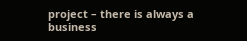project – there is always a business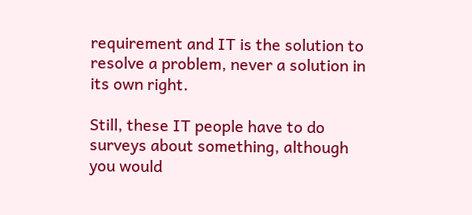requirement and IT is the solution to resolve a problem, never a solution in its own right.

Still, these IT people have to do surveys about something, although you would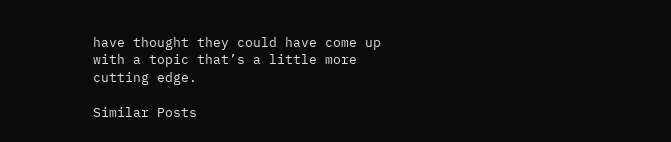have thought they could have come up with a topic that’s a little more cutting edge.

Similar Posts